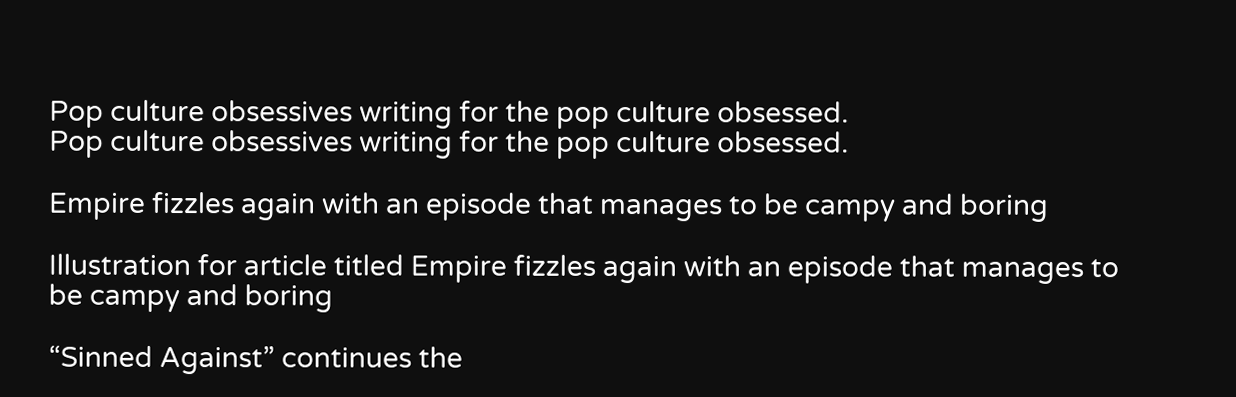Pop culture obsessives writing for the pop culture obsessed.
Pop culture obsessives writing for the pop culture obsessed.

Empire fizzles again with an episode that manages to be campy and boring

Illustration for article titled Empire fizzles again with an episode that manages to be campy and boring

“Sinned Against” continues the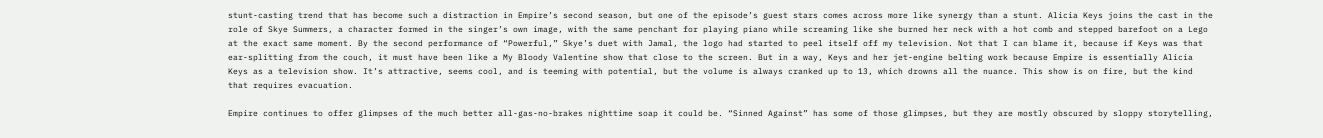stunt-casting trend that has become such a distraction in Empire’s second season, but one of the episode’s guest stars comes across more like synergy than a stunt. Alicia Keys joins the cast in the role of Skye Summers, a character formed in the singer’s own image, with the same penchant for playing piano while screaming like she burned her neck with a hot comb and stepped barefoot on a Lego at the exact same moment. By the second performance of “Powerful,” Skye’s duet with Jamal, the logo had started to peel itself off my television. Not that I can blame it, because if Keys was that ear-splitting from the couch, it must have been like a My Bloody Valentine show that close to the screen. But in a way, Keys and her jet-engine belting work because Empire is essentially Alicia Keys as a television show. It’s attractive, seems cool, and is teeming with potential, but the volume is always cranked up to 13, which drowns all the nuance. This show is on fire, but the kind that requires evacuation.

Empire continues to offer glimpses of the much better all-gas-no-brakes nighttime soap it could be. “Sinned Against” has some of those glimpses, but they are mostly obscured by sloppy storytelling,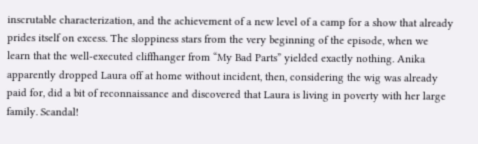inscrutable characterization, and the achievement of a new level of a camp for a show that already prides itself on excess. The sloppiness stars from the very beginning of the episode, when we learn that the well-executed cliffhanger from “My Bad Parts” yielded exactly nothing. Anika apparently dropped Laura off at home without incident, then, considering the wig was already paid for, did a bit of reconnaissance and discovered that Laura is living in poverty with her large family. Scandal!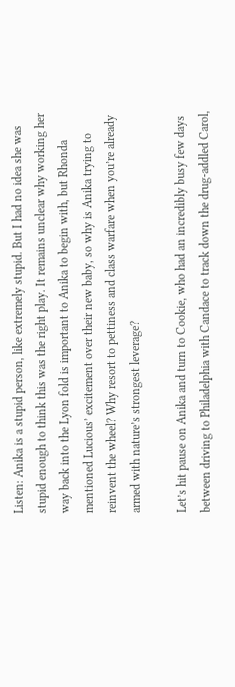Listen: Anika is a stupid person, like extremely stupid. But I had no idea she was stupid enough to think this was the right play. It remains unclear why working her way back into the Lyon fold is important to Anika to begin with, but Rhonda mentioned Lucious’ excitement over their new baby, so why is Anika trying to reinvent the wheel? Why resort to pettiness and class warfare when you’re already armed with nature’s strongest leverage?

Let’s hit pause on Anika and turn to Cookie, who had an incredibly busy few days between driving to Philadelphia with Candace to track down the drug-addled Carol,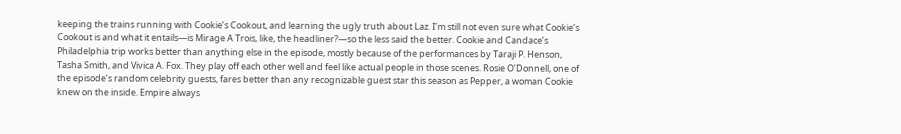keeping the trains running with Cookie’s Cookout, and learning the ugly truth about Laz. I’m still not even sure what Cookie’s Cookout is and what it entails—is Mirage A Trois, like, the headliner?—so the less said the better. Cookie and Candace’s Philadelphia trip works better than anything else in the episode, mostly because of the performances by Taraji P. Henson, Tasha Smith, and Vivica A. Fox. They play off each other well and feel like actual people in those scenes. Rosie O’Donnell, one of the episode’s random celebrity guests, fares better than any recognizable guest star this season as Pepper, a woman Cookie knew on the inside. Empire always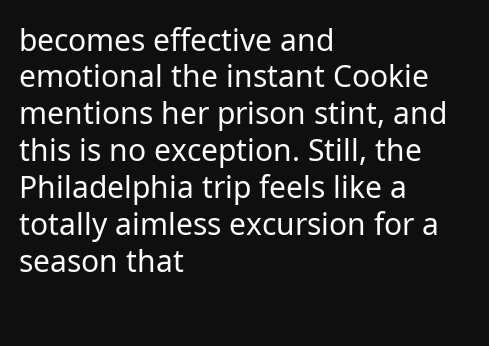becomes effective and emotional the instant Cookie mentions her prison stint, and this is no exception. Still, the Philadelphia trip feels like a totally aimless excursion for a season that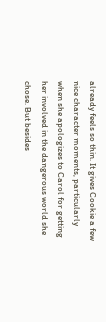already feels so thin. It gives Cookie a few nice character moments, particularly when she apologizes to Carol for getting her involved in the dangerous world she chose. But besides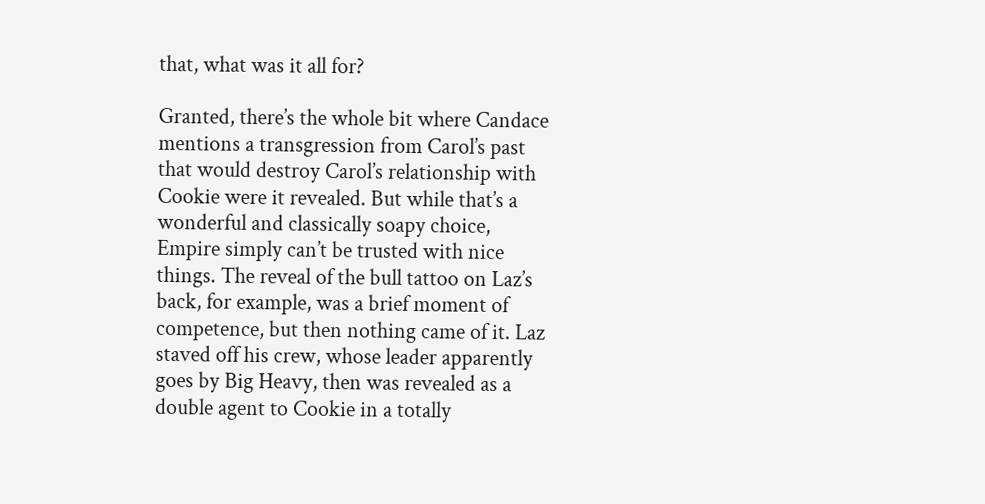that, what was it all for?

Granted, there’s the whole bit where Candace mentions a transgression from Carol’s past that would destroy Carol’s relationship with Cookie were it revealed. But while that’s a wonderful and classically soapy choice, Empire simply can’t be trusted with nice things. The reveal of the bull tattoo on Laz’s back, for example, was a brief moment of competence, but then nothing came of it. Laz staved off his crew, whose leader apparently goes by Big Heavy, then was revealed as a double agent to Cookie in a totally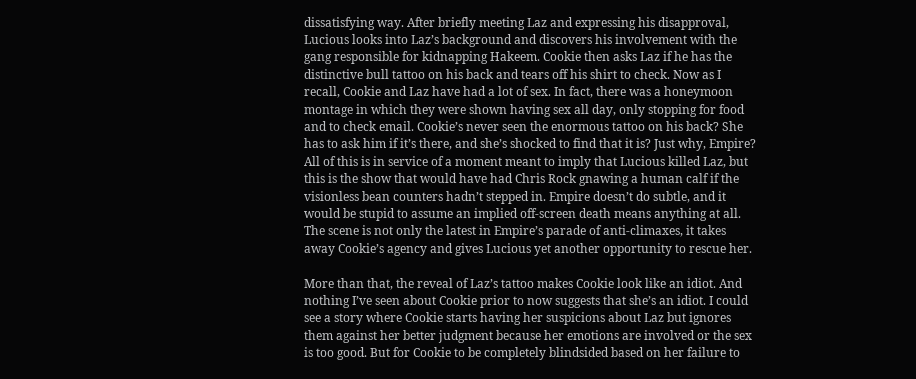dissatisfying way. After briefly meeting Laz and expressing his disapproval, Lucious looks into Laz’s background and discovers his involvement with the gang responsible for kidnapping Hakeem. Cookie then asks Laz if he has the distinctive bull tattoo on his back and tears off his shirt to check. Now as I recall, Cookie and Laz have had a lot of sex. In fact, there was a honeymoon montage in which they were shown having sex all day, only stopping for food and to check email. Cookie’s never seen the enormous tattoo on his back? She has to ask him if it’s there, and she’s shocked to find that it is? Just why, Empire? All of this is in service of a moment meant to imply that Lucious killed Laz, but this is the show that would have had Chris Rock gnawing a human calf if the visionless bean counters hadn’t stepped in. Empire doesn’t do subtle, and it would be stupid to assume an implied off-screen death means anything at all. The scene is not only the latest in Empire’s parade of anti-climaxes, it takes away Cookie’s agency and gives Lucious yet another opportunity to rescue her.

More than that, the reveal of Laz’s tattoo makes Cookie look like an idiot. And nothing I’ve seen about Cookie prior to now suggests that she’s an idiot. I could see a story where Cookie starts having her suspicions about Laz but ignores them against her better judgment because her emotions are involved or the sex is too good. But for Cookie to be completely blindsided based on her failure to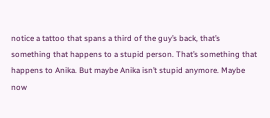notice a tattoo that spans a third of the guy’s back, that’s something that happens to a stupid person. That’s something that happens to Anika. But maybe Anika isn’t stupid anymore. Maybe now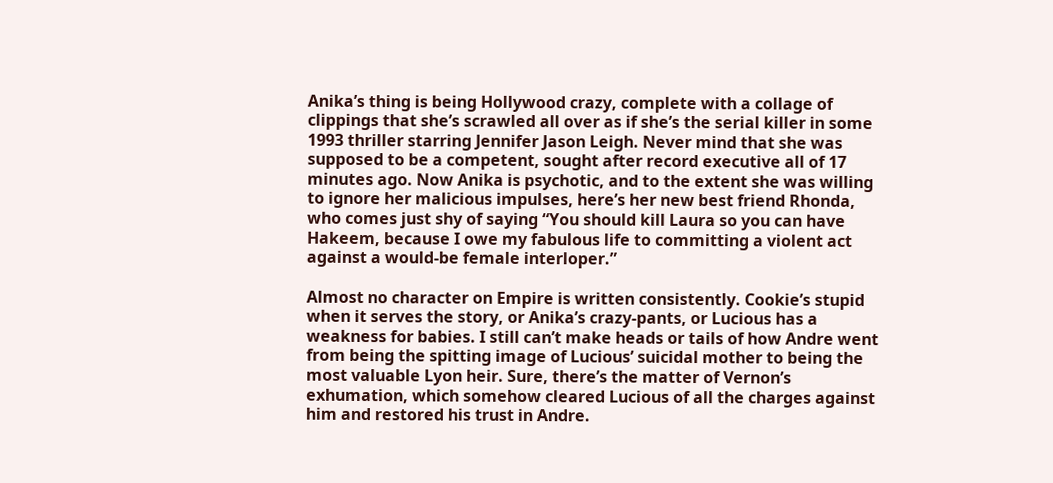Anika’s thing is being Hollywood crazy, complete with a collage of clippings that she’s scrawled all over as if she’s the serial killer in some 1993 thriller starring Jennifer Jason Leigh. Never mind that she was supposed to be a competent, sought after record executive all of 17 minutes ago. Now Anika is psychotic, and to the extent she was willing to ignore her malicious impulses, here’s her new best friend Rhonda, who comes just shy of saying “You should kill Laura so you can have Hakeem, because I owe my fabulous life to committing a violent act against a would-be female interloper.”

Almost no character on Empire is written consistently. Cookie’s stupid when it serves the story, or Anika’s crazy-pants, or Lucious has a weakness for babies. I still can’t make heads or tails of how Andre went from being the spitting image of Lucious’ suicidal mother to being the most valuable Lyon heir. Sure, there’s the matter of Vernon’s exhumation, which somehow cleared Lucious of all the charges against him and restored his trust in Andre.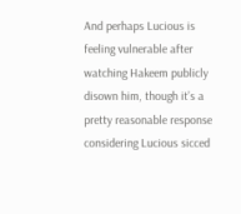And perhaps Lucious is feeling vulnerable after watching Hakeem publicly disown him, though it’s a pretty reasonable response considering Lucious sicced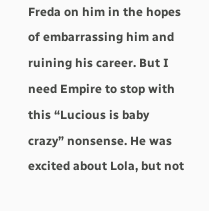Freda on him in the hopes of embarrassing him and ruining his career. But I need Empire to stop with this “Lucious is baby crazy” nonsense. He was excited about Lola, but not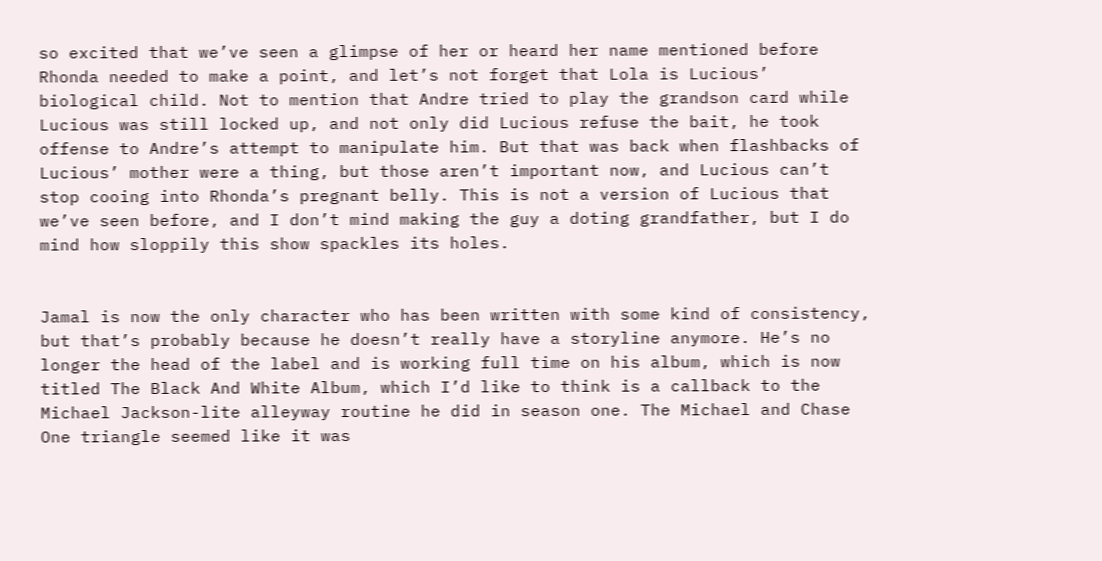so excited that we’ve seen a glimpse of her or heard her name mentioned before Rhonda needed to make a point, and let’s not forget that Lola is Lucious’ biological child. Not to mention that Andre tried to play the grandson card while Lucious was still locked up, and not only did Lucious refuse the bait, he took offense to Andre’s attempt to manipulate him. But that was back when flashbacks of Lucious’ mother were a thing, but those aren’t important now, and Lucious can’t stop cooing into Rhonda’s pregnant belly. This is not a version of Lucious that we’ve seen before, and I don’t mind making the guy a doting grandfather, but I do mind how sloppily this show spackles its holes.


Jamal is now the only character who has been written with some kind of consistency, but that’s probably because he doesn’t really have a storyline anymore. He’s no longer the head of the label and is working full time on his album, which is now titled The Black And White Album, which I’d like to think is a callback to the Michael Jackson-lite alleyway routine he did in season one. The Michael and Chase One triangle seemed like it was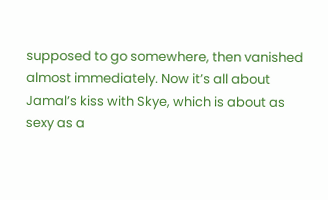supposed to go somewhere, then vanished almost immediately. Now it’s all about Jamal’s kiss with Skye, which is about as sexy as a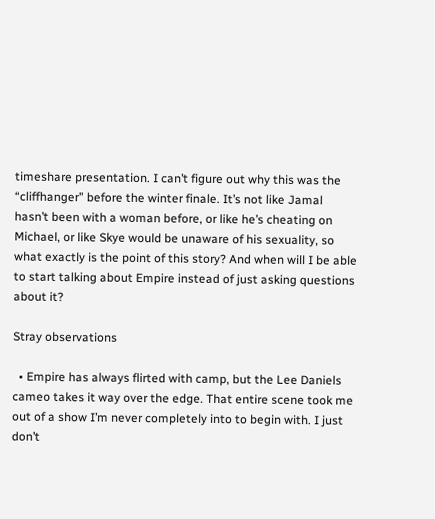timeshare presentation. I can’t figure out why this was the “cliffhanger” before the winter finale. It’s not like Jamal hasn’t been with a woman before, or like he’s cheating on Michael, or like Skye would be unaware of his sexuality, so what exactly is the point of this story? And when will I be able to start talking about Empire instead of just asking questions about it?

Stray observations

  • Empire has always flirted with camp, but the Lee Daniels cameo takes it way over the edge. That entire scene took me out of a show I’m never completely into to begin with. I just don’t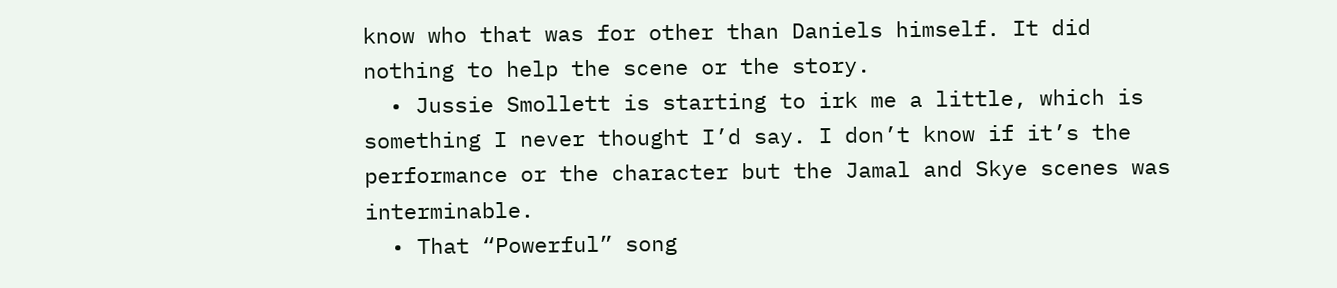know who that was for other than Daniels himself. It did nothing to help the scene or the story.
  • Jussie Smollett is starting to irk me a little, which is something I never thought I’d say. I don’t know if it’s the performance or the character but the Jamal and Skye scenes was interminable.
  • That “Powerful” song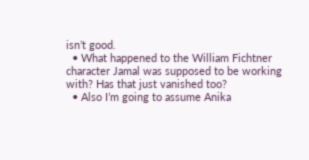isn’t good.
  • What happened to the William Fichtner character Jamal was supposed to be working with? Has that just vanished too?
  • Also I’m going to assume Anika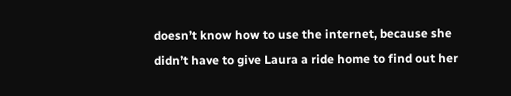doesn’t know how to use the internet, because she didn’t have to give Laura a ride home to find out her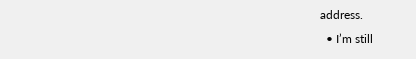address.
  • I’m still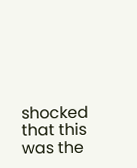shocked that this was the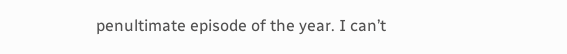penultimate episode of the year. I can’t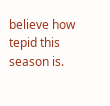believe how tepid this season is.